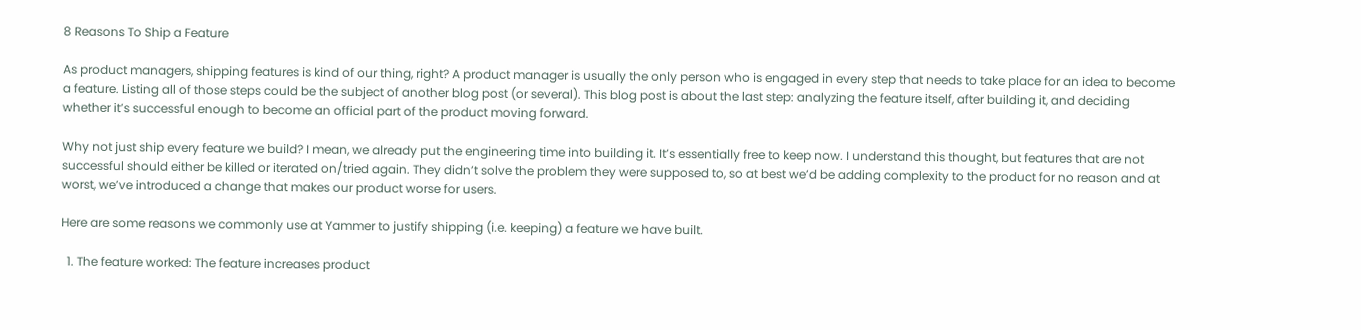8 Reasons To Ship a Feature

As product managers, shipping features is kind of our thing, right? A product manager is usually the only person who is engaged in every step that needs to take place for an idea to become a feature. Listing all of those steps could be the subject of another blog post (or several). This blog post is about the last step: analyzing the feature itself, after building it, and deciding whether it’s successful enough to become an official part of the product moving forward.

Why not just ship every feature we build? I mean, we already put the engineering time into building it. It’s essentially free to keep now. I understand this thought, but features that are not successful should either be killed or iterated on/tried again. They didn’t solve the problem they were supposed to, so at best we’d be adding complexity to the product for no reason and at worst, we’ve introduced a change that makes our product worse for users.

Here are some reasons we commonly use at Yammer to justify shipping (i.e. keeping) a feature we have built.

  1. The feature worked: The feature increases product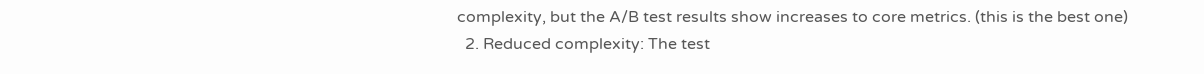complexity, but the A/B test results show increases to core metrics. (this is the best one)
  2. Reduced complexity: The test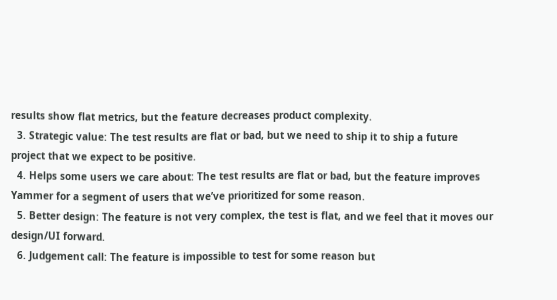results show flat metrics, but the feature decreases product complexity.
  3. Strategic value: The test results are flat or bad, but we need to ship it to ship a future project that we expect to be positive.
  4. Helps some users we care about: The test results are flat or bad, but the feature improves Yammer for a segment of users that we’ve prioritized for some reason.
  5. Better design: The feature is not very complex, the test is flat, and we feel that it moves our design/UI forward.
  6. Judgement call: The feature is impossible to test for some reason but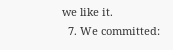we like it.
  7. We committed: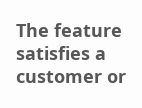The feature satisfies a customer or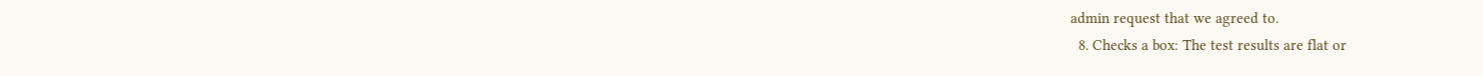admin request that we agreed to.
  8. Checks a box: The test results are flat or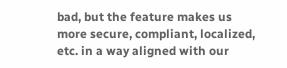bad, but the feature makes us more secure, compliant, localized, etc. in a way aligned with our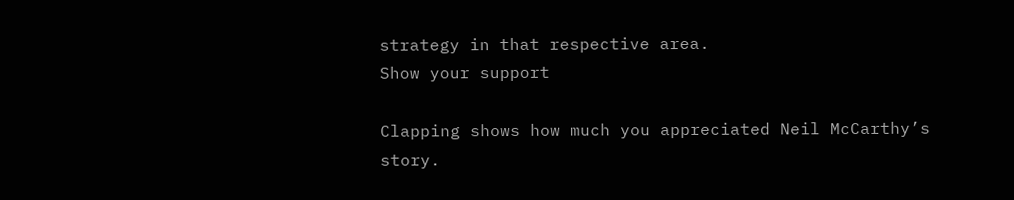strategy in that respective area.
Show your support

Clapping shows how much you appreciated Neil McCarthy’s story.